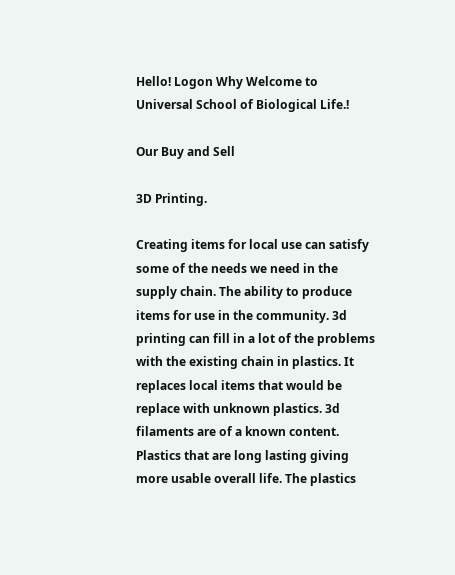Hello! Logon Why Welcome to Universal School of Biological Life.!

Our Buy and Sell

3D Printing.

Creating items for local use can satisfy some of the needs we need in the supply chain. The ability to produce items for use in the community. 3d printing can fill in a lot of the problems with the existing chain in plastics. It replaces local items that would be replace with unknown plastics. 3d filaments are of a known content. Plastics that are long lasting giving more usable overall life. The plastics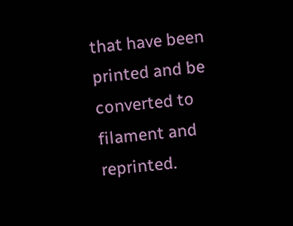that have been printed and be converted to filament and reprinted.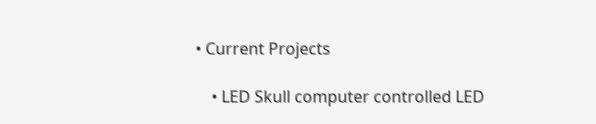• Current Projects

    • LED Skull computer controlled LED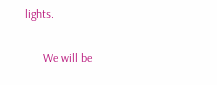lights.

      We will be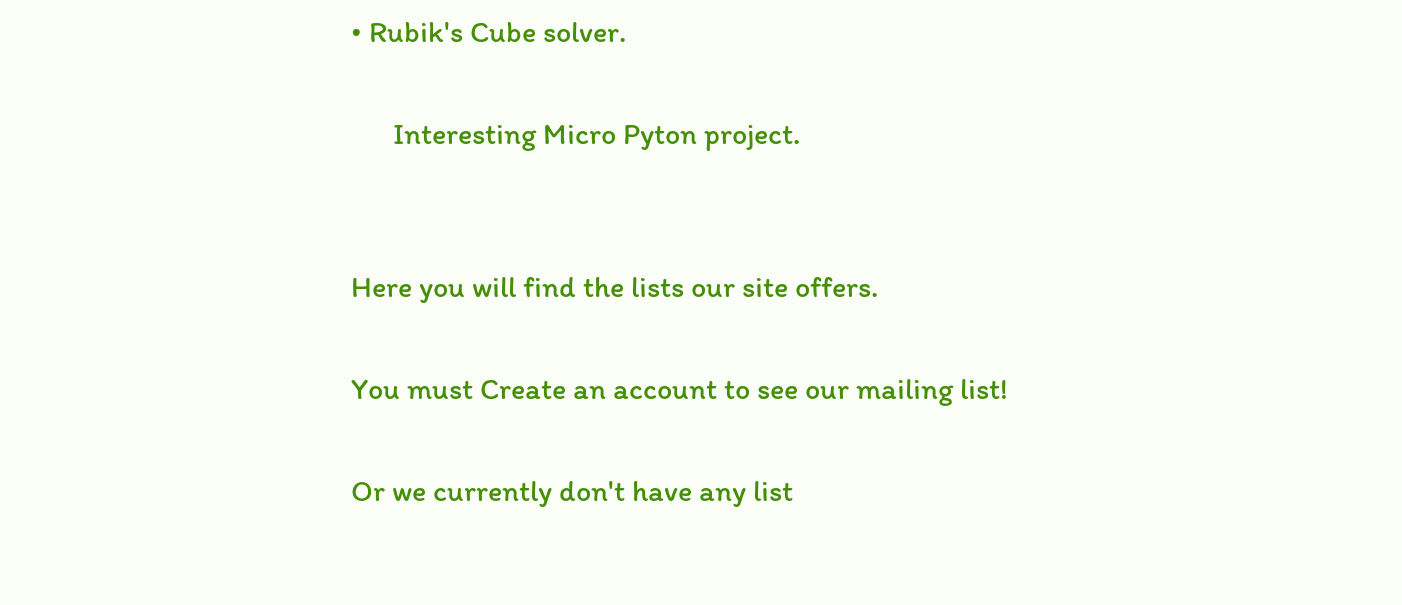• Rubik's Cube solver.

      Interesting Micro Pyton project.


Here you will find the lists our site offers.

You must Create an account to see our mailing list!

Or we currently don't have any list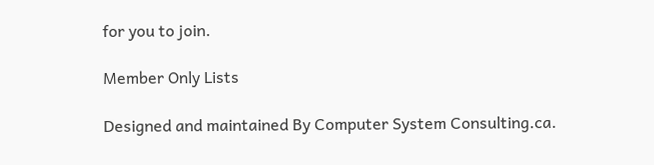for you to join.

Member Only Lists

Designed and maintained By Computer System Consulting.ca.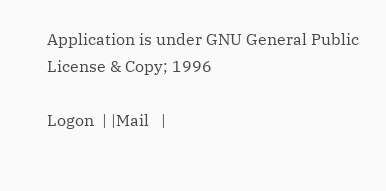Application is under GNU General Public License & Copy; 1996

Logon  | |Mail   |